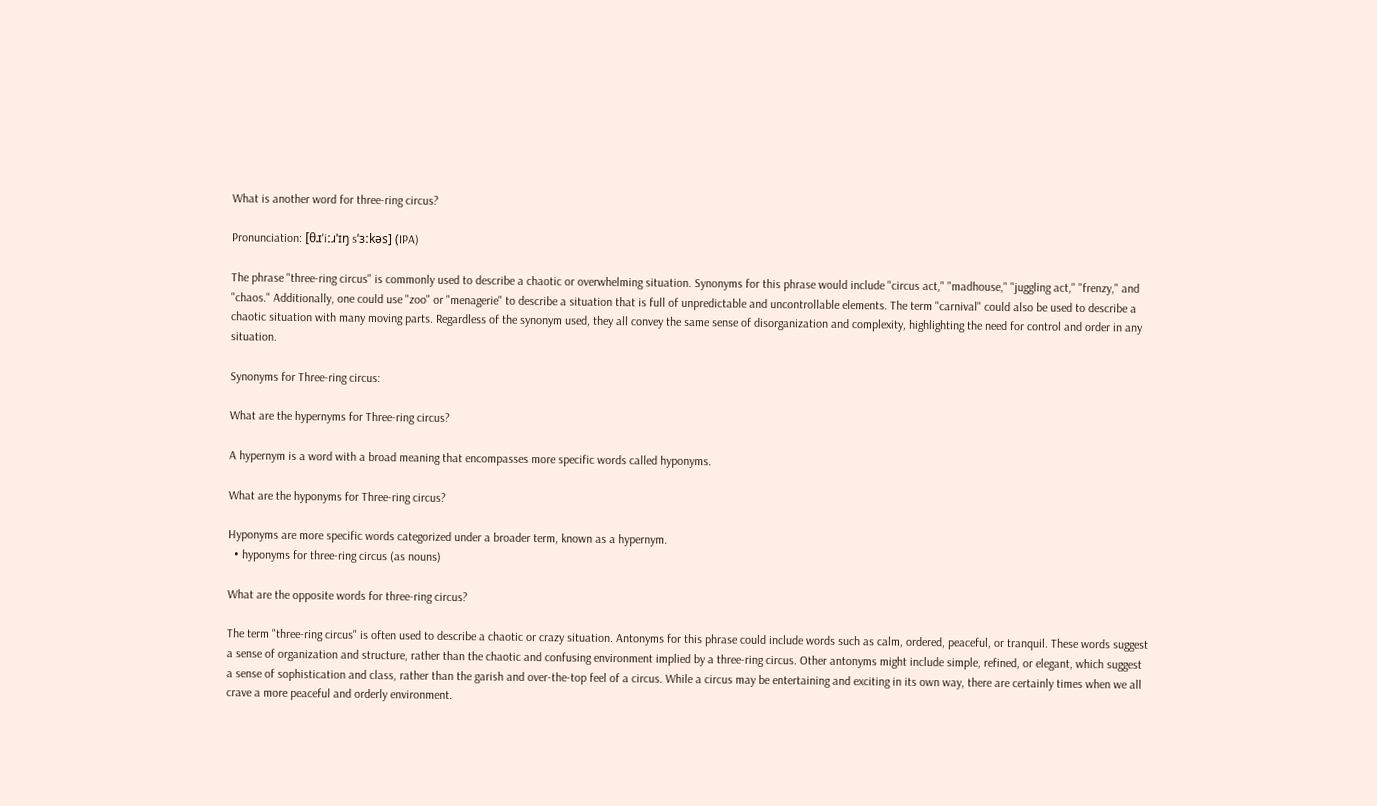What is another word for three-ring circus?

Pronunciation: [θɹˈiːɹˈɪŋ sˈɜːkəs] (IPA)

The phrase "three-ring circus" is commonly used to describe a chaotic or overwhelming situation. Synonyms for this phrase would include "circus act," "madhouse," "juggling act," "frenzy," and "chaos." Additionally, one could use "zoo" or "menagerie" to describe a situation that is full of unpredictable and uncontrollable elements. The term "carnival" could also be used to describe a chaotic situation with many moving parts. Regardless of the synonym used, they all convey the same sense of disorganization and complexity, highlighting the need for control and order in any situation.

Synonyms for Three-ring circus:

What are the hypernyms for Three-ring circus?

A hypernym is a word with a broad meaning that encompasses more specific words called hyponyms.

What are the hyponyms for Three-ring circus?

Hyponyms are more specific words categorized under a broader term, known as a hypernym.
  • hyponyms for three-ring circus (as nouns)

What are the opposite words for three-ring circus?

The term "three-ring circus" is often used to describe a chaotic or crazy situation. Antonyms for this phrase could include words such as calm, ordered, peaceful, or tranquil. These words suggest a sense of organization and structure, rather than the chaotic and confusing environment implied by a three-ring circus. Other antonyms might include simple, refined, or elegant, which suggest a sense of sophistication and class, rather than the garish and over-the-top feel of a circus. While a circus may be entertaining and exciting in its own way, there are certainly times when we all crave a more peaceful and orderly environment.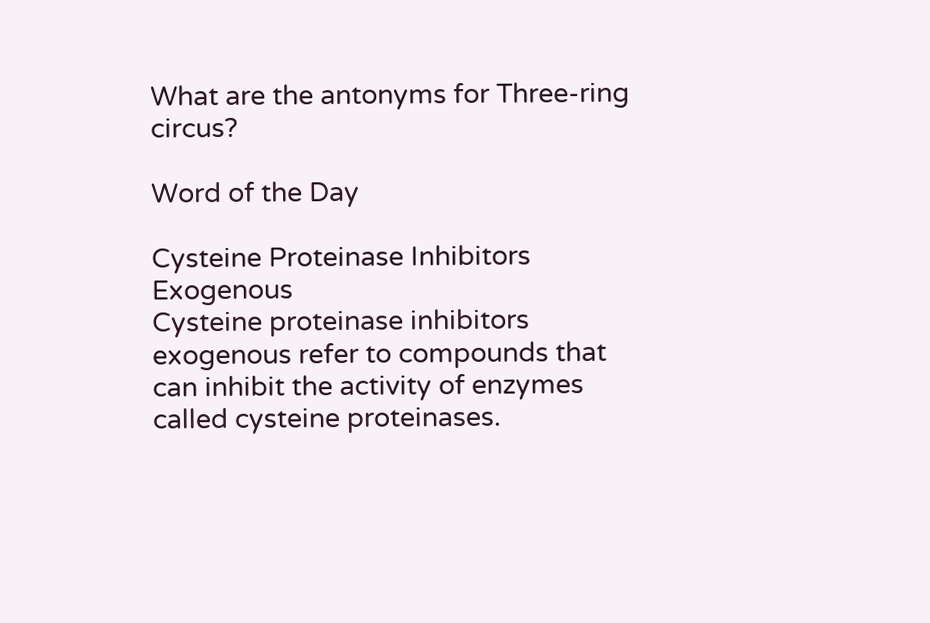What are the antonyms for Three-ring circus?

Word of the Day

Cysteine Proteinase Inhibitors Exogenous
Cysteine proteinase inhibitors exogenous refer to compounds that can inhibit the activity of enzymes called cysteine proteinases.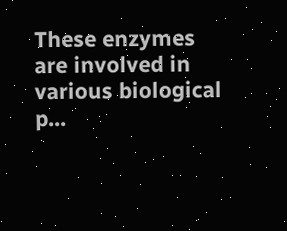These enzymes are involved in various biological p...